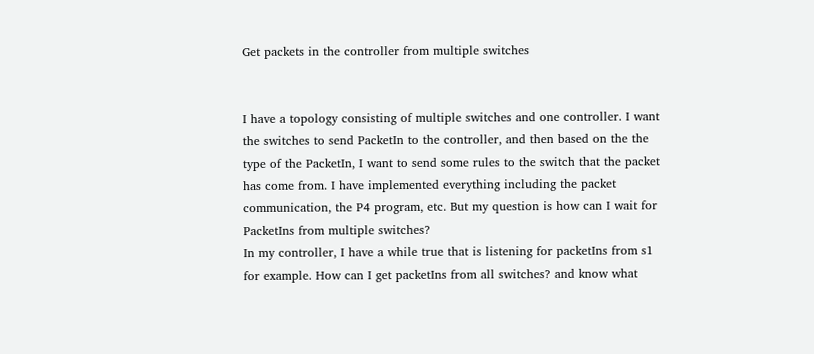Get packets in the controller from multiple switches


I have a topology consisting of multiple switches and one controller. I want the switches to send PacketIn to the controller, and then based on the the type of the PacketIn, I want to send some rules to the switch that the packet has come from. I have implemented everything including the packet communication, the P4 program, etc. But my question is how can I wait for PacketIns from multiple switches?
In my controller, I have a while true that is listening for packetIns from s1 for example. How can I get packetIns from all switches? and know what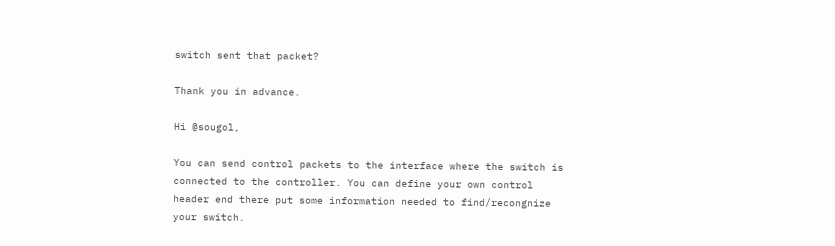switch sent that packet?

Thank you in advance.

Hi @sougol,

You can send control packets to the interface where the switch is connected to the controller. You can define your own control header end there put some information needed to find/recongnize your switch.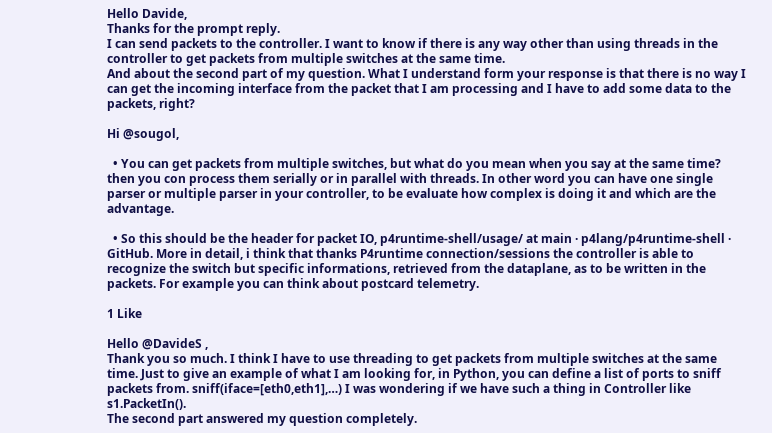Hello Davide,
Thanks for the prompt reply.
I can send packets to the controller. I want to know if there is any way other than using threads in the controller to get packets from multiple switches at the same time.
And about the second part of my question. What I understand form your response is that there is no way I can get the incoming interface from the packet that I am processing and I have to add some data to the packets, right?

Hi @sougol,

  • You can get packets from multiple switches, but what do you mean when you say at the same time? then you con process them serially or in parallel with threads. In other word you can have one single parser or multiple parser in your controller, to be evaluate how complex is doing it and which are the advantage.

  • So this should be the header for packet IO, p4runtime-shell/usage/ at main · p4lang/p4runtime-shell · GitHub. More in detail, i think that thanks P4runtime connection/sessions the controller is able to recognize the switch but specific informations, retrieved from the dataplane, as to be written in the packets. For example you can think about postcard telemetry.

1 Like

Hello @DavideS ,
Thank you so much. I think I have to use threading to get packets from multiple switches at the same time. Just to give an example of what I am looking for, in Python, you can define a list of ports to sniff packets from. sniff(iface=[eth0,eth1],…) I was wondering if we have such a thing in Controller like s1.PacketIn().
The second part answered my question completely.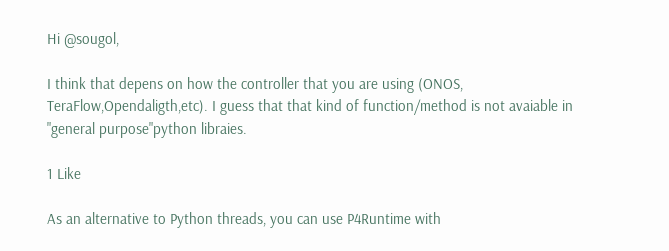Hi @sougol,

I think that depens on how the controller that you are using (ONOS, TeraFlow,Opendaligth,etc). I guess that that kind of function/method is not avaiable in "general purpose"python libraies.

1 Like

As an alternative to Python threads, you can use P4Runtime with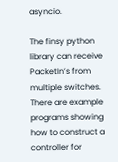asyncio.

The finsy python library can receive PacketIn’s from multiple switches. There are example programs showing how to construct a controller for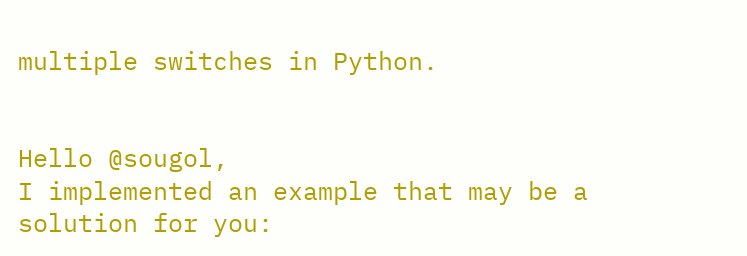multiple switches in Python.


Hello @sougol,
I implemented an example that may be a solution for you: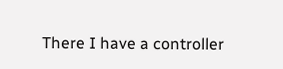There I have a controller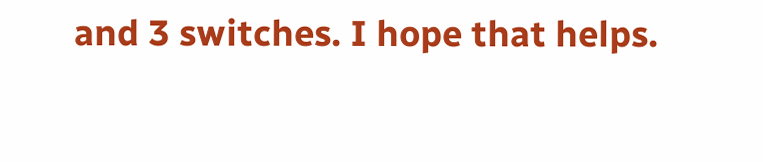and 3 switches. I hope that helps.